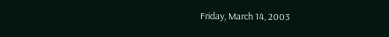Friday, March 14, 2003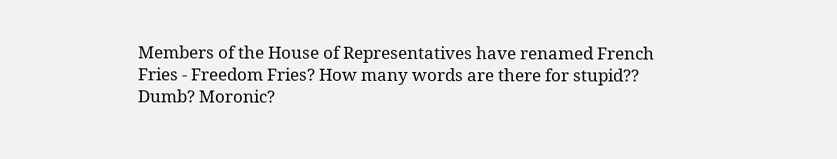Members of the House of Representatives have renamed French Fries - Freedom Fries? How many words are there for stupid?? Dumb? Moronic?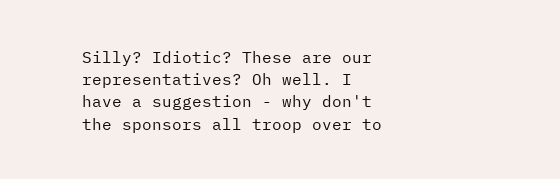Silly? Idiotic? These are our representatives? Oh well. I have a suggestion - why don't the sponsors all troop over to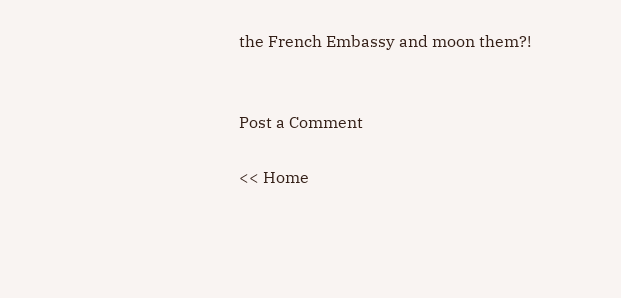the French Embassy and moon them?!


Post a Comment

<< Home